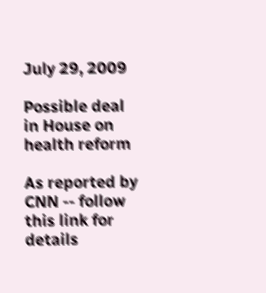July 29, 2009

Possible deal in House on health reform

As reported by CNN -- follow this link for details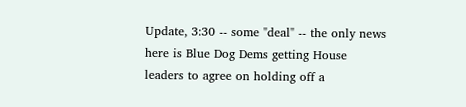Update, 3:30 -- some "deal" -- the only news here is Blue Dog Dems getting House leaders to agree on holding off a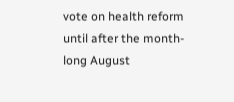vote on health reform until after the month-long August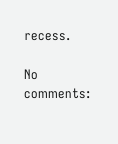recess.

No comments: